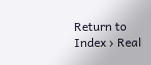Return to Index › Real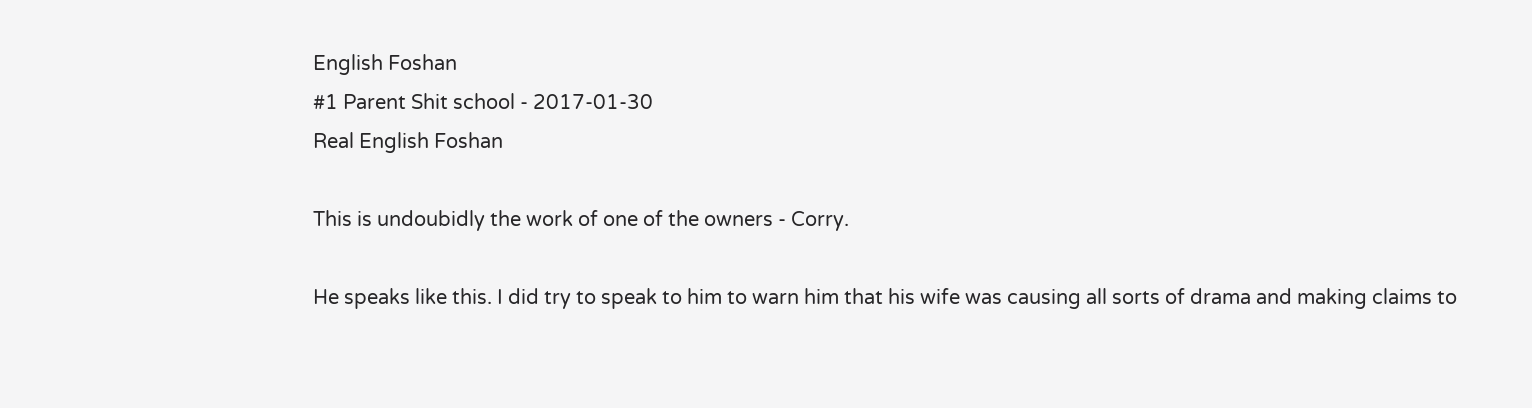English Foshan
#1 Parent Shit school - 2017-01-30
Real English Foshan

This is undoubidly the work of one of the owners - Corry.

He speaks like this. I did try to speak to him to warn him that his wife was causing all sorts of drama and making claims to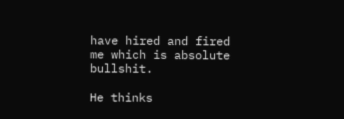have hired and fired me which is absolute bullshit.

He thinks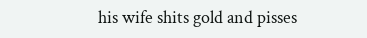his wife shits gold and pisses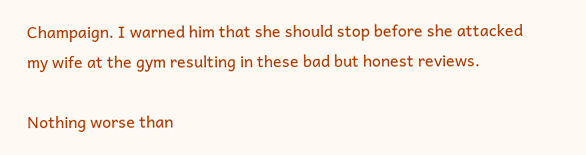Champaign. I warned him that she should stop before she attacked my wife at the gym resulting in these bad but honest reviews.

Nothing worse than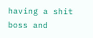having a shit boss and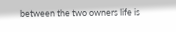between the two owners life is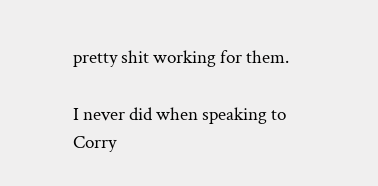pretty shit working for them.

I never did when speaking to Corry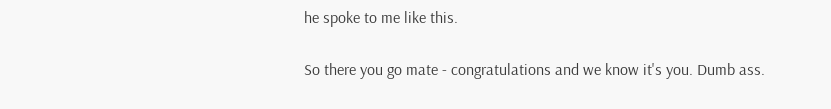he spoke to me like this.

So there you go mate - congratulations and we know it's you. Dumb ass.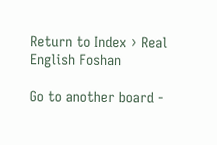Return to Index › Real English Foshan

Go to another board -